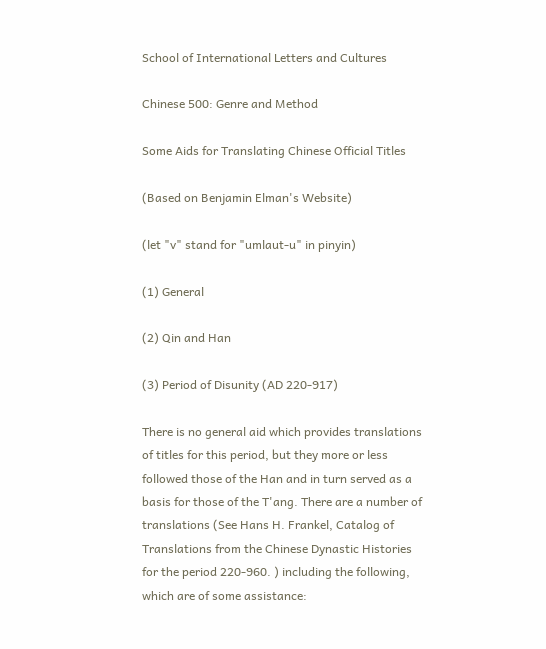School of International Letters and Cultures

Chinese 500: Genre and Method

Some Aids for Translating Chinese Official Titles

(Based on Benjamin Elman's Website)

(let "v" stand for "umlaut-u" in pinyin)

(1) General

(2) Qin and Han

(3) Period of Disunity (AD 220-917)

There is no general aid which provides translations of titles for this period, but they more or less followed those of the Han and in turn served as a basis for those of the T'ang. There are a number of translations (See Hans H. Frankel, Catalog of Translations from the Chinese Dynastic Histories for the period 220-960. ) including the following, which are of some assistance: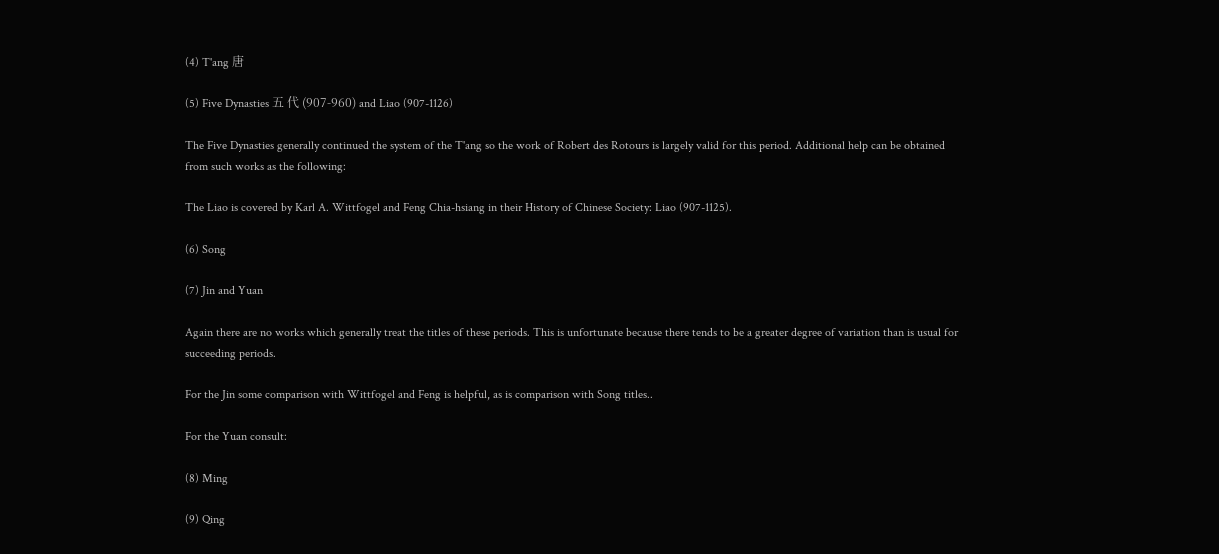(4) T'ang 唐

(5) Five Dynasties 五 代 (907-960) and Liao (907-1126)

The Five Dynasties generally continued the system of the T'ang so the work of Robert des Rotours is largely valid for this period. Additional help can be obtained from such works as the following:

The Liao is covered by Karl A. Wittfogel and Feng Chia-hsiang in their History of Chinese Society: Liao (907-1125).

(6) Song

(7) Jin and Yuan

Again there are no works which generally treat the titles of these periods. This is unfortunate because there tends to be a greater degree of variation than is usual for succeeding periods.

For the Jin some comparison with Wittfogel and Feng is helpful, as is comparison with Song titles..

For the Yuan consult:

(8) Ming

(9) Qing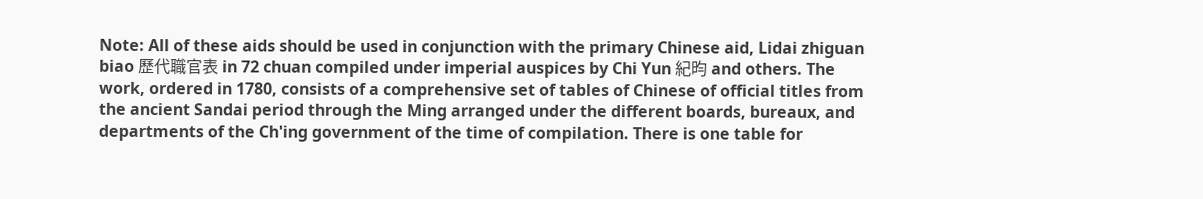Note: All of these aids should be used in conjunction with the primary Chinese aid, Lidai zhiguan biao 歷代職官表 in 72 chuan compiled under imperial auspices by Chi Yun 紀昀 and others. The work, ordered in 1780, consists of a comprehensive set of tables of Chinese of official titles from the ancient Sandai period through the Ming arranged under the different boards, bureaux, and departments of the Ch'ing government of the time of compilation. There is one table for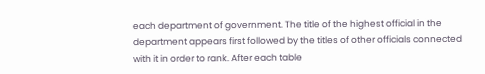each department of government. The title of the highest official in the department appears first followed by the titles of other officials connected with it in order to rank. After each table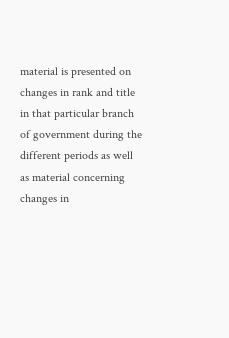material is presented on changes in rank and title in that particular branch of government during the different periods as well as material concerning changes in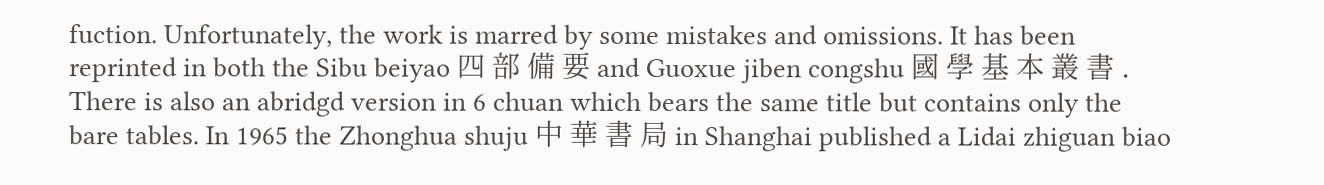fuction. Unfortunately, the work is marred by some mistakes and omissions. It has been reprinted in both the Sibu beiyao 四 部 備 要 and Guoxue jiben congshu 國 學 基 本 叢 書 . There is also an abridgd version in 6 chuan which bears the same title but contains only the bare tables. In 1965 the Zhonghua shuju 中 華 書 局 in Shanghai published a Lidai zhiguan biao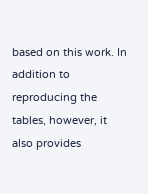based on this work. In addition to reproducing the tables, however, it also provides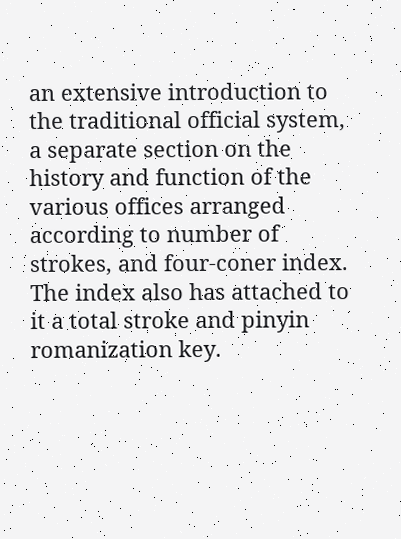an extensive introduction to the traditional official system, a separate section on the history and function of the various offices arranged according to number of strokes, and four-coner index. The index also has attached to it a total stroke and pinyin romanization key.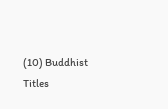(10) Buddhist Titles